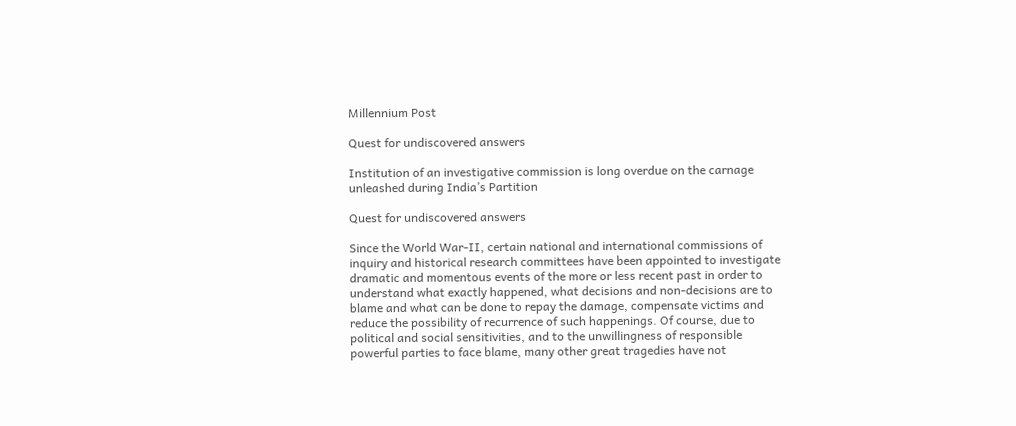Millennium Post

Quest for undiscovered answers

Institution of an investigative commission is long overdue on the carnage unleashed during India’s Partition

Quest for undiscovered answers

Since the World War-II, certain national and international commissions of inquiry and historical research committees have been appointed to investigate dramatic and momentous events of the more or less recent past in order to understand what exactly happened, what decisions and non-decisions are to blame and what can be done to repay the damage, compensate victims and reduce the possibility of recurrence of such happenings. Of course, due to political and social sensitivities, and to the unwillingness of responsible powerful parties to face blame, many other great tragedies have not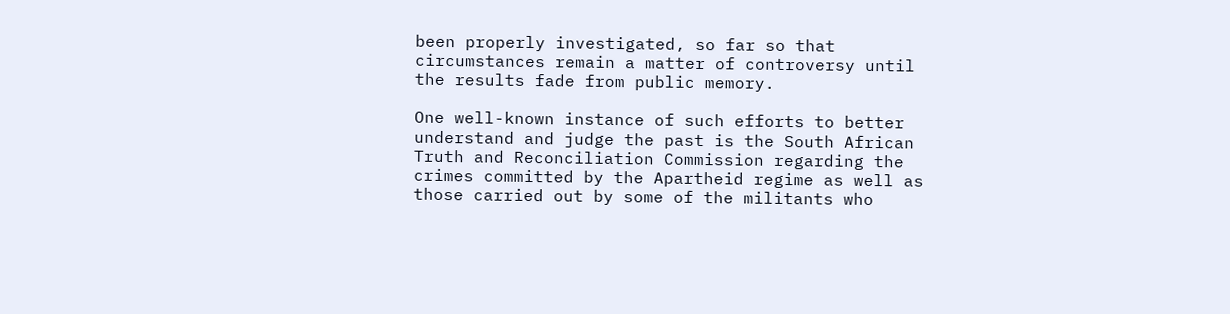been properly investigated, so far so that circumstances remain a matter of controversy until the results fade from public memory.

One well-known instance of such efforts to better understand and judge the past is the South African Truth and Reconciliation Commission regarding the crimes committed by the Apartheid regime as well as those carried out by some of the militants who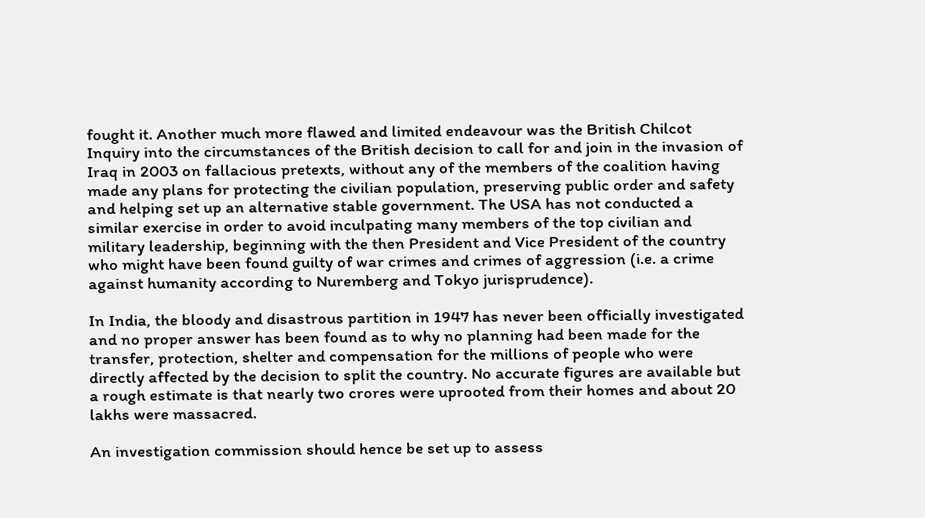fought it. Another much more flawed and limited endeavour was the British Chilcot Inquiry into the circumstances of the British decision to call for and join in the invasion of Iraq in 2003 on fallacious pretexts, without any of the members of the coalition having made any plans for protecting the civilian population, preserving public order and safety and helping set up an alternative stable government. The USA has not conducted a similar exercise in order to avoid inculpating many members of the top civilian and military leadership, beginning with the then President and Vice President of the country who might have been found guilty of war crimes and crimes of aggression (i.e. a crime against humanity according to Nuremberg and Tokyo jurisprudence).

In India, the bloody and disastrous partition in 1947 has never been officially investigated and no proper answer has been found as to why no planning had been made for the transfer, protection, shelter and compensation for the millions of people who were directly affected by the decision to split the country. No accurate figures are available but a rough estimate is that nearly two crores were uprooted from their homes and about 20 lakhs were massacred.

An investigation commission should hence be set up to assess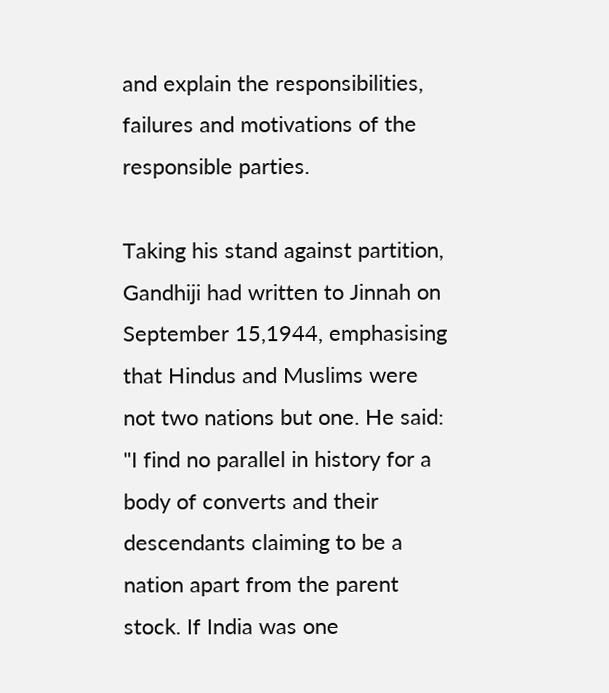and explain the responsibilities, failures and motivations of the responsible parties.

Taking his stand against partition, Gandhiji had written to Jinnah on September 15,1944, emphasising that Hindus and Muslims were not two nations but one. He said: "I find no parallel in history for a body of converts and their descendants claiming to be a nation apart from the parent stock. If India was one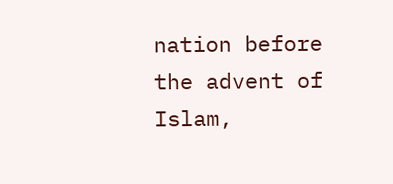nation before the advent of Islam,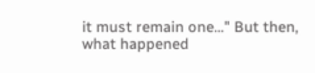it must remain one…" But then, what happened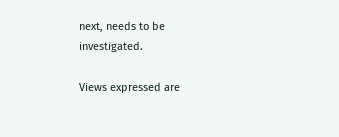next, needs to be investigated.

Views expressed are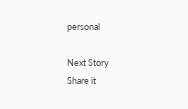personal

Next Story
Share it